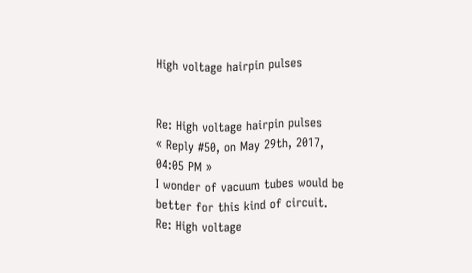High voltage hairpin pulses


Re: High voltage hairpin pulses
« Reply #50, on May 29th, 2017, 04:05 PM »
I wonder of vacuum tubes would be better for this kind of circuit.
Re: High voltage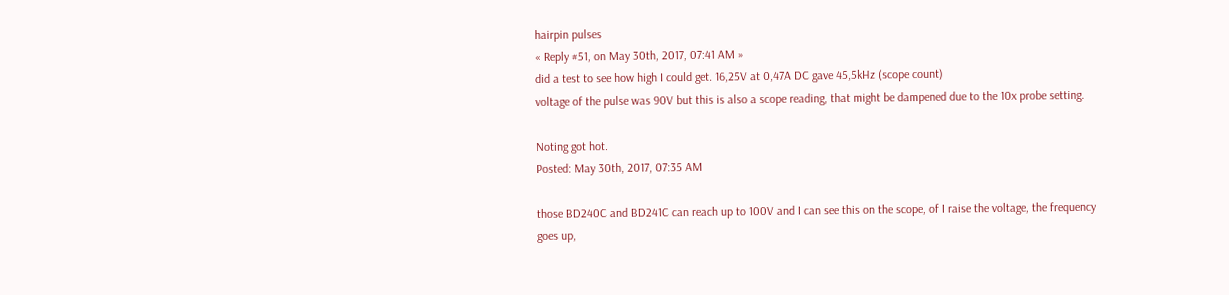hairpin pulses
« Reply #51, on May 30th, 2017, 07:41 AM »
did a test to see how high I could get. 16,25V at 0,47A DC gave 45,5kHz (scope count)
voltage of the pulse was 90V but this is also a scope reading, that might be dampened due to the 10x probe setting.

Noting got hot.
Posted: May 30th, 2017, 07:35 AM

those BD240C and BD241C can reach up to 100V and I can see this on the scope, of I raise the voltage, the frequency goes up,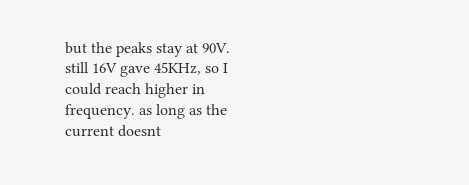but the peaks stay at 90V.
still 16V gave 45KHz, so I could reach higher in frequency. as long as the current doesnt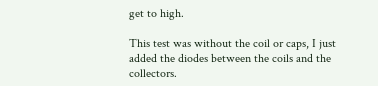get to high.

This test was without the coil or caps, I just added the diodes between the coils and the collectors.